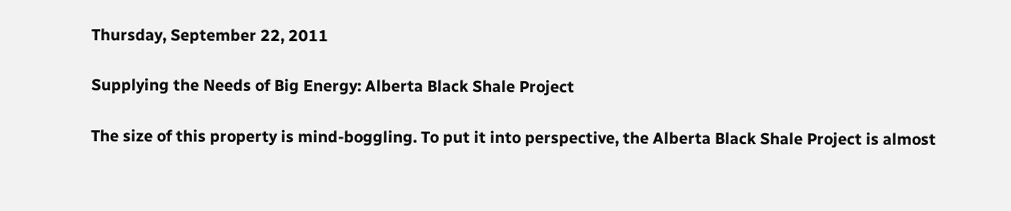Thursday, September 22, 2011

Supplying the Needs of Big Energy: Alberta Black Shale Project

The size of this property is mind-boggling. To put it into perspective, the Alberta Black Shale Project is almost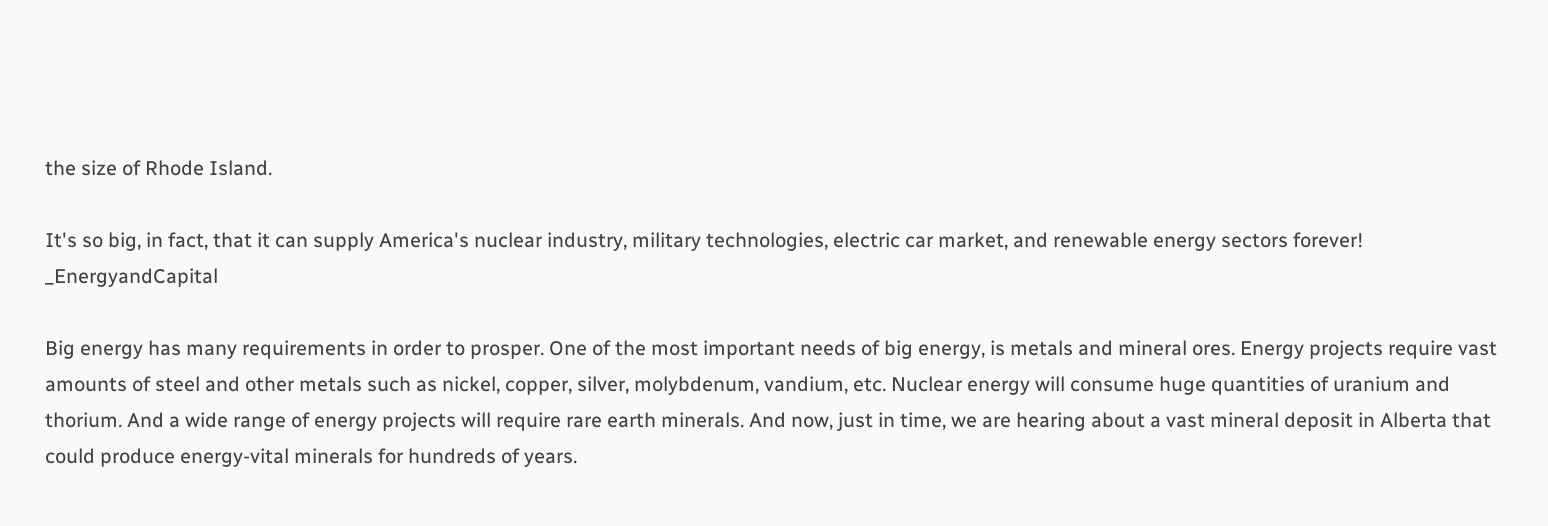the size of Rhode Island.

It's so big, in fact, that it can supply America's nuclear industry, military technologies, electric car market, and renewable energy sectors forever! _EnergyandCapital

Big energy has many requirements in order to prosper. One of the most important needs of big energy, is metals and mineral ores. Energy projects require vast amounts of steel and other metals such as nickel, copper, silver, molybdenum, vandium, etc. Nuclear energy will consume huge quantities of uranium and thorium. And a wide range of energy projects will require rare earth minerals. And now, just in time, we are hearing about a vast mineral deposit in Alberta that could produce energy-vital minerals for hundreds of years.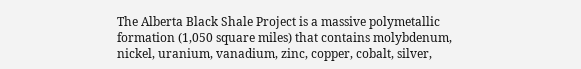The Alberta Black Shale Project is a massive polymetallic formation (1,050 square miles) that contains molybdenum, nickel, uranium, vanadium, zinc, copper, cobalt, silver,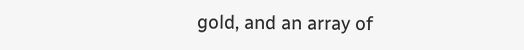gold, and an array of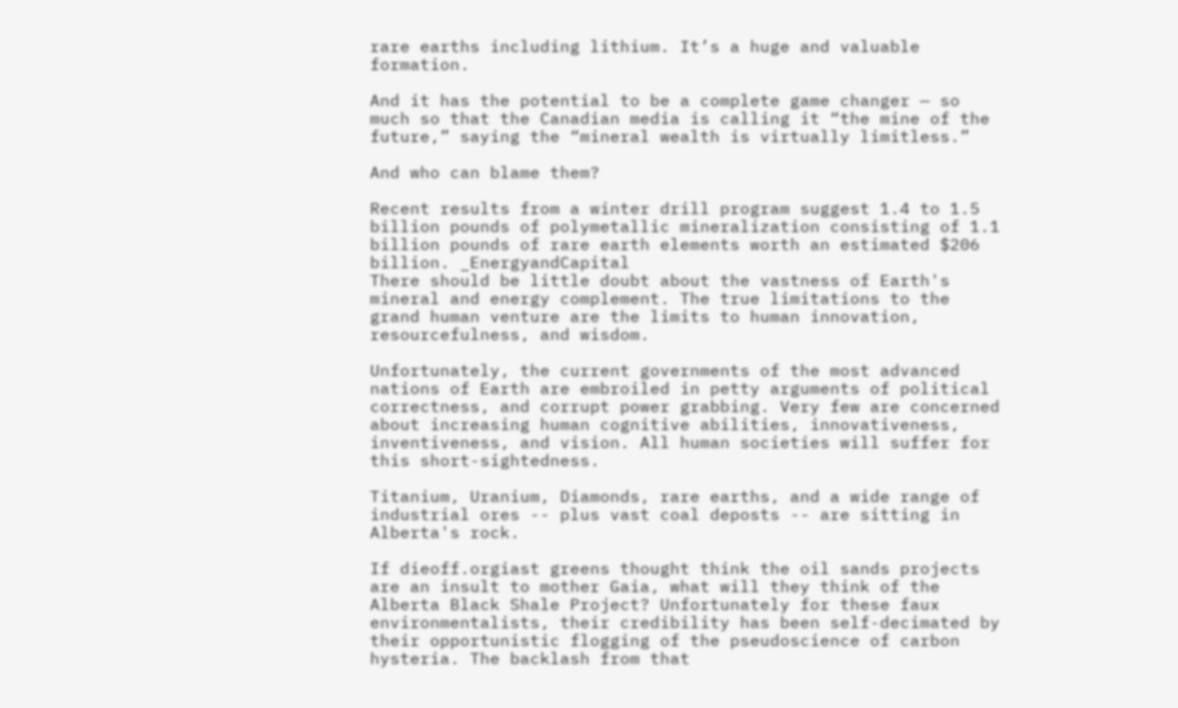rare earths including lithium. It’s a huge and valuable formation.

And it has the potential to be a complete game changer — so much so that the Canadian media is calling it “the mine of the future,” saying the “mineral wealth is virtually limitless.”

And who can blame them?

Recent results from a winter drill program suggest 1.4 to 1.5 billion pounds of polymetallic mineralization consisting of 1.1 billion pounds of rare earth elements worth an estimated $206 billion. _EnergyandCapital
There should be little doubt about the vastness of Earth's mineral and energy complement. The true limitations to the grand human venture are the limits to human innovation, resourcefulness, and wisdom.

Unfortunately, the current governments of the most advanced nations of Earth are embroiled in petty arguments of political correctness, and corrupt power grabbing. Very few are concerned about increasing human cognitive abilities, innovativeness, inventiveness, and vision. All human societies will suffer for this short-sightedness.

Titanium, Uranium, Diamonds, rare earths, and a wide range of industrial ores -- plus vast coal deposts -- are sitting in Alberta's rock.

If dieoff.orgiast greens thought think the oil sands projects are an insult to mother Gaia, what will they think of the Alberta Black Shale Project? Unfortunately for these faux environmentalists, their credibility has been self-decimated by their opportunistic flogging of the pseudoscience of carbon hysteria. The backlash from that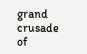grand crusade of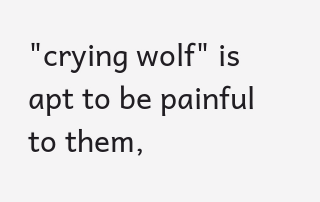"crying wolf" is apt to be painful to them,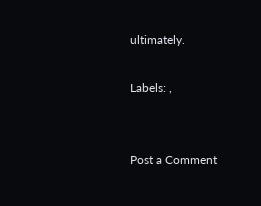ultimately.

Labels: ,


Post a Comment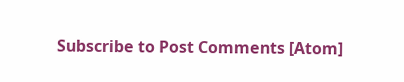Subscribe to Post Comments [Atom]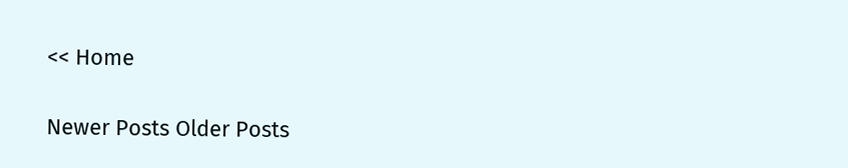<< Home

Newer Posts Older Posts